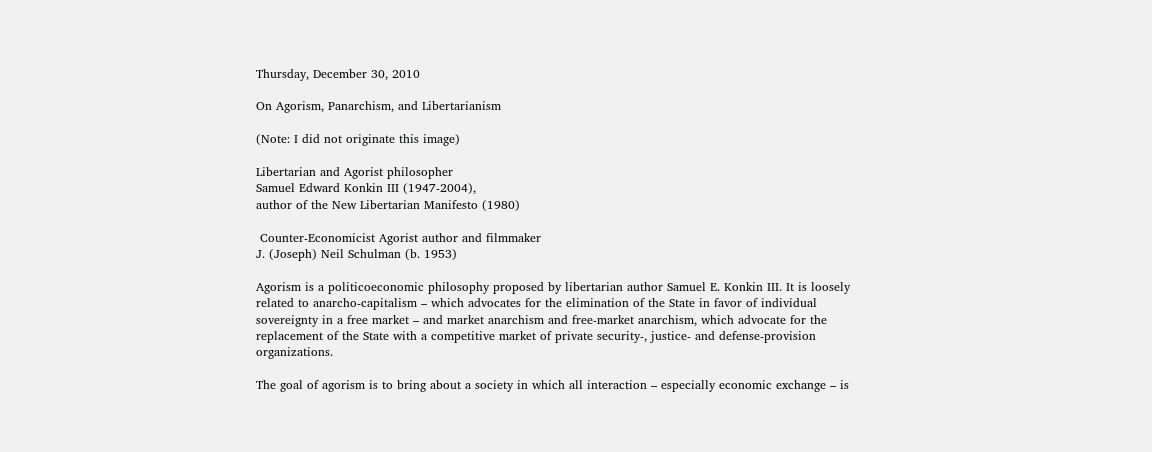Thursday, December 30, 2010

On Agorism, Panarchism, and Libertarianism

(Note: I did not originate this image)

Libertarian and Agorist philosopher
Samuel Edward Konkin III (1947-2004),
author of the New Libertarian Manifesto (1980)

 Counter-Economicist Agorist author and filmmaker
J. (Joseph) Neil Schulman (b. 1953)

Agorism is a politicoeconomic philosophy proposed by libertarian author Samuel E. Konkin III. It is loosely related to anarcho-capitalism – which advocates for the elimination of the State in favor of individual sovereignty in a free market – and market anarchism and free-market anarchism, which advocate for the replacement of the State with a competitive market of private security-, justice- and defense-provision organizations.

The goal of agorism is to bring about a society in which all interaction – especially economic exchange – is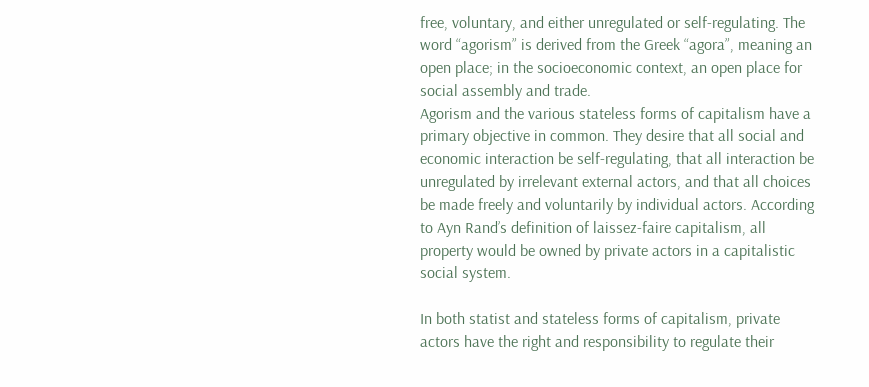free, voluntary, and either unregulated or self-regulating. The word “agorism” is derived from the Greek “agora”, meaning an open place; in the socioeconomic context, an open place for social assembly and trade.
Agorism and the various stateless forms of capitalism have a primary objective in common. They desire that all social and economic interaction be self-regulating, that all interaction be unregulated by irrelevant external actors, and that all choices be made freely and voluntarily by individual actors. According to Ayn Rand’s definition of laissez-faire capitalism, all property would be owned by private actors in a capitalistic social system.

In both statist and stateless forms of capitalism, private actors have the right and responsibility to regulate their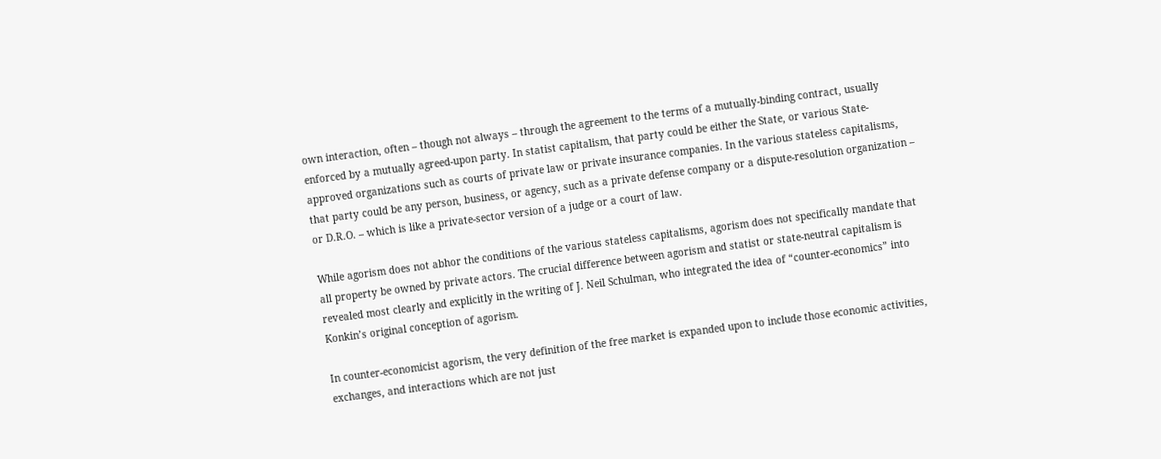own interaction, often – though not always – through the agreement to the terms of a mutually-binding contract, usually enforced by a mutually agreed-upon party. In statist capitalism, that party could be either the State, or various State-approved organizations such as courts of private law or private insurance companies. In the various stateless capitalisms, that party could be any person, business, or agency, such as a private defense company or a dispute-resolution organization – or D.R.O. – which is like a private-sector version of a judge or a court of law.

While agorism does not abhor the conditions of the various stateless capitalisms, agorism does not specifically mandate that all property be owned by private actors. The crucial difference between agorism and statist or state-neutral capitalism is revealed most clearly and explicitly in the writing of J. Neil Schulman, who integrated the idea of “counter-economics” into Konkin’s original conception of agorism.

In counter-economicist agorism, the very definition of the free market is expanded upon to include those economic activities, exchanges, and interactions which are not just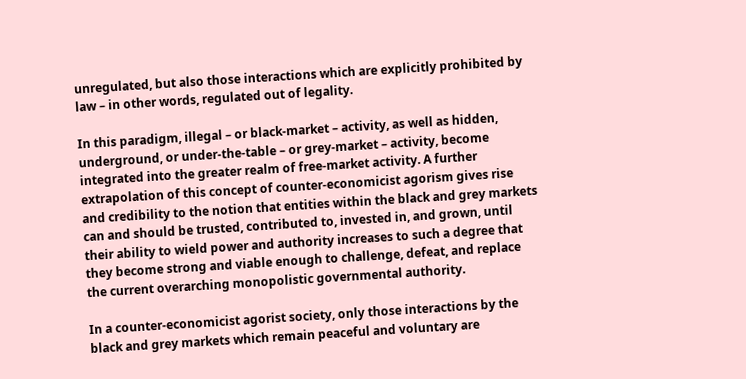unregulated, but also those interactions which are explicitly prohibited by law – in other words, regulated out of legality.

In this paradigm, illegal – or black-market – activity, as well as hidden, underground, or under-the-table – or grey-market – activity, become integrated into the greater realm of free-market activity. A further extrapolation of this concept of counter-economicist agorism gives rise and credibility to the notion that entities within the black and grey markets can and should be trusted, contributed to, invested in, and grown, until their ability to wield power and authority increases to such a degree that they become strong and viable enough to challenge, defeat, and replace the current overarching monopolistic governmental authority.

In a counter-economicist agorist society, only those interactions by the black and grey markets which remain peaceful and voluntary are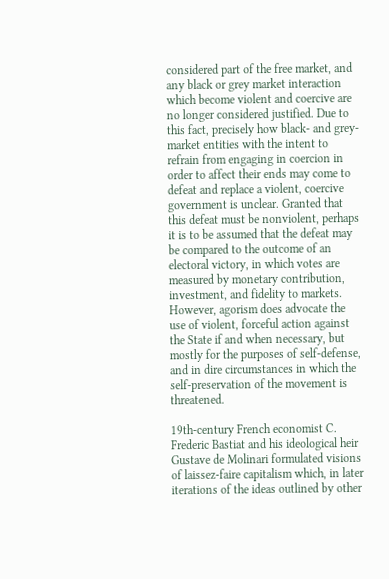considered part of the free market, and any black or grey market interaction which become violent and coercive are no longer considered justified. Due to this fact, precisely how black- and grey-market entities with the intent to refrain from engaging in coercion in order to affect their ends may come to defeat and replace a violent, coercive government is unclear. Granted that this defeat must be nonviolent, perhaps it is to be assumed that the defeat may be compared to the outcome of an electoral victory, in which votes are measured by monetary contribution, investment, and fidelity to markets. However, agorism does advocate the use of violent, forceful action against the State if and when necessary, but mostly for the purposes of self-defense, and in dire circumstances in which the self-preservation of the movement is threatened.

19th-century French economist C. Frederic Bastiat and his ideological heir Gustave de Molinari formulated visions of laissez-faire capitalism which, in later iterations of the ideas outlined by other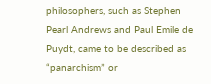philosophers, such as Stephen Pearl Andrews and Paul Emile de Puydt, came to be described as “panarchism” or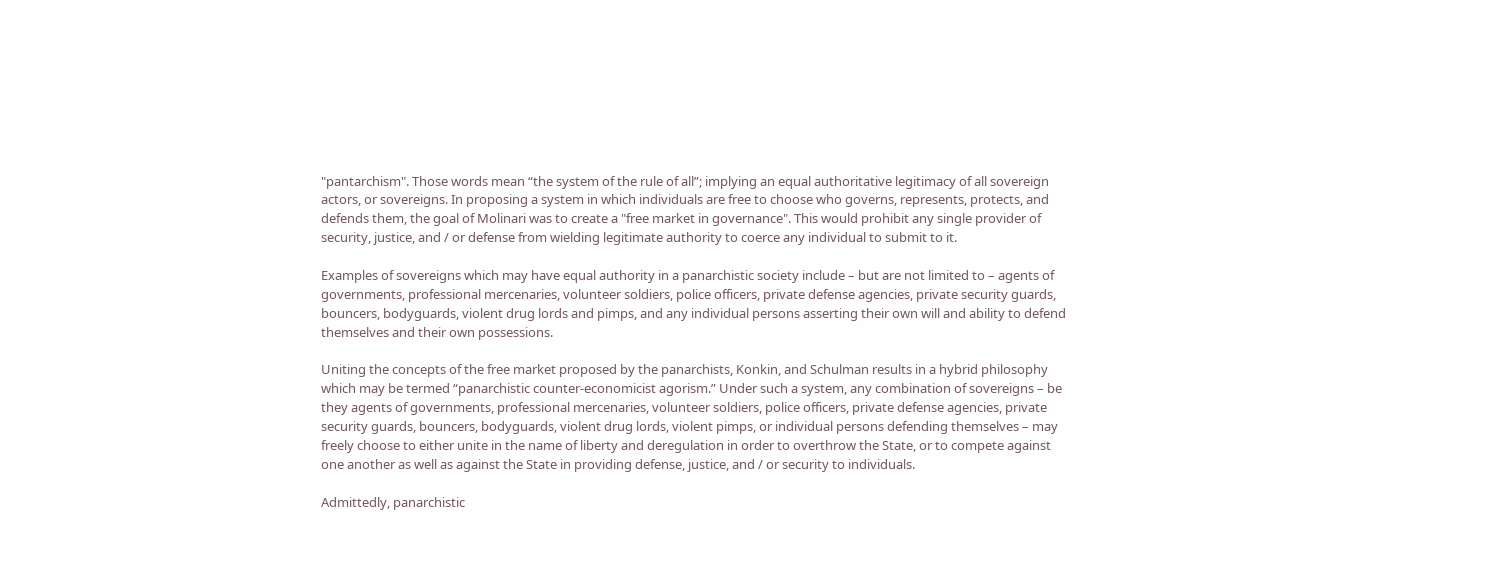"pantarchism". Those words mean “the system of the rule of all”; implying an equal authoritative legitimacy of all sovereign actors, or sovereigns. In proposing a system in which individuals are free to choose who governs, represents, protects, and defends them, the goal of Molinari was to create a "free market in governance". This would prohibit any single provider of security, justice, and / or defense from wielding legitimate authority to coerce any individual to submit to it.

Examples of sovereigns which may have equal authority in a panarchistic society include – but are not limited to – agents of governments, professional mercenaries, volunteer soldiers, police officers, private defense agencies, private security guards, bouncers, bodyguards, violent drug lords and pimps, and any individual persons asserting their own will and ability to defend themselves and their own possessions.

Uniting the concepts of the free market proposed by the panarchists, Konkin, and Schulman results in a hybrid philosophy which may be termed “panarchistic counter-economicist agorism.” Under such a system, any combination of sovereigns – be they agents of governments, professional mercenaries, volunteer soldiers, police officers, private defense agencies, private security guards, bouncers, bodyguards, violent drug lords, violent pimps, or individual persons defending themselves – may freely choose to either unite in the name of liberty and deregulation in order to overthrow the State, or to compete against one another as well as against the State in providing defense, justice, and / or security to individuals.

Admittedly, panarchistic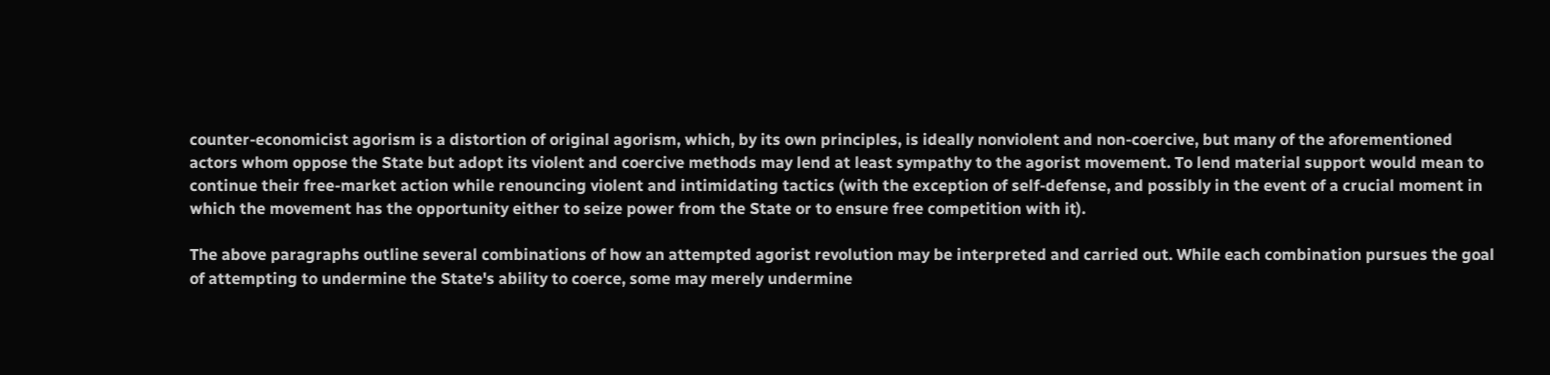counter-economicist agorism is a distortion of original agorism, which, by its own principles, is ideally nonviolent and non-coercive, but many of the aforementioned actors whom oppose the State but adopt its violent and coercive methods may lend at least sympathy to the agorist movement. To lend material support would mean to continue their free-market action while renouncing violent and intimidating tactics (with the exception of self-defense, and possibly in the event of a crucial moment in which the movement has the opportunity either to seize power from the State or to ensure free competition with it).

The above paragraphs outline several combinations of how an attempted agorist revolution may be interpreted and carried out. While each combination pursues the goal of attempting to undermine the State's ability to coerce, some may merely undermine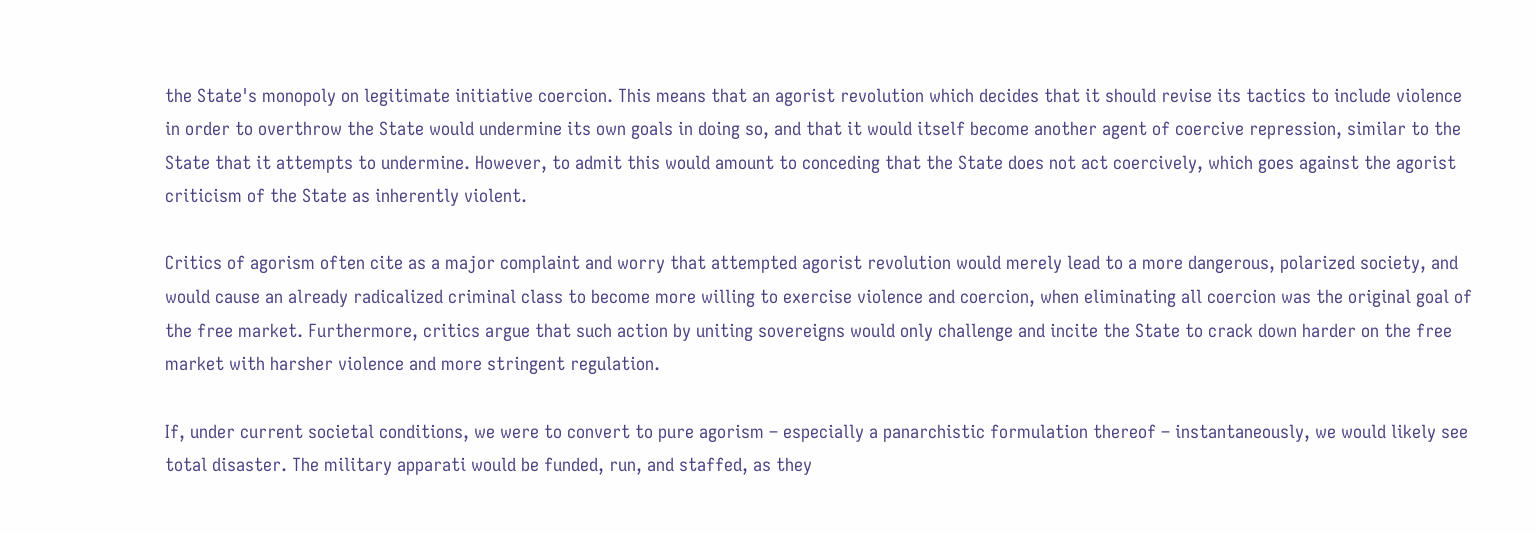the State's monopoly on legitimate initiative coercion. This means that an agorist revolution which decides that it should revise its tactics to include violence in order to overthrow the State would undermine its own goals in doing so, and that it would itself become another agent of coercive repression, similar to the State that it attempts to undermine. However, to admit this would amount to conceding that the State does not act coercively, which goes against the agorist criticism of the State as inherently violent.

Critics of agorism often cite as a major complaint and worry that attempted agorist revolution would merely lead to a more dangerous, polarized society, and would cause an already radicalized criminal class to become more willing to exercise violence and coercion, when eliminating all coercion was the original goal of the free market. Furthermore, critics argue that such action by uniting sovereigns would only challenge and incite the State to crack down harder on the free market with harsher violence and more stringent regulation.

If, under current societal conditions, we were to convert to pure agorism – especially a panarchistic formulation thereof – instantaneously, we would likely see total disaster. The military apparati would be funded, run, and staffed, as they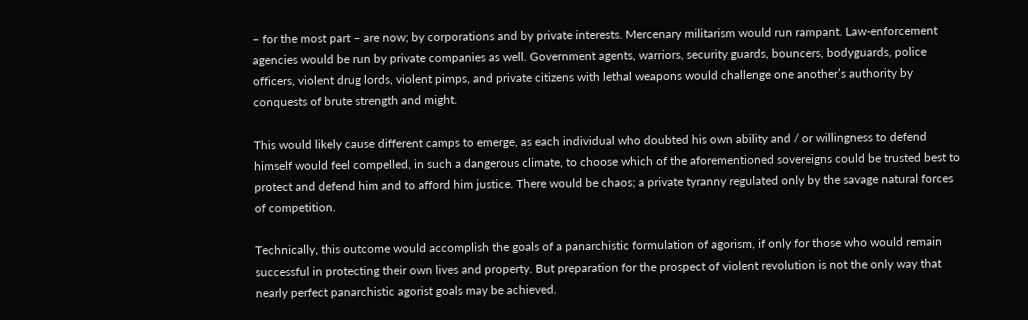– for the most part – are now; by corporations and by private interests. Mercenary militarism would run rampant. Law-enforcement agencies would be run by private companies as well. Government agents, warriors, security guards, bouncers, bodyguards, police officers, violent drug lords, violent pimps, and private citizens with lethal weapons would challenge one another’s authority by conquests of brute strength and might.

This would likely cause different camps to emerge, as each individual who doubted his own ability and / or willingness to defend himself would feel compelled, in such a dangerous climate, to choose which of the aforementioned sovereigns could be trusted best to protect and defend him and to afford him justice. There would be chaos; a private tyranny regulated only by the savage natural forces of competition.

Technically, this outcome would accomplish the goals of a panarchistic formulation of agorism, if only for those who would remain successful in protecting their own lives and property. But preparation for the prospect of violent revolution is not the only way that nearly perfect panarchistic agorist goals may be achieved.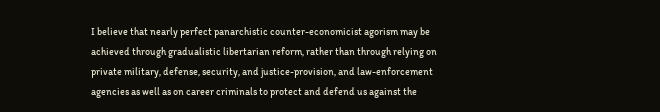I believe that nearly perfect panarchistic counter-economicist agorism may be achieved through gradualistic libertarian reform, rather than through relying on private military, defense, security, and justice-provision, and law-enforcement agencies as well as on career criminals to protect and defend us against the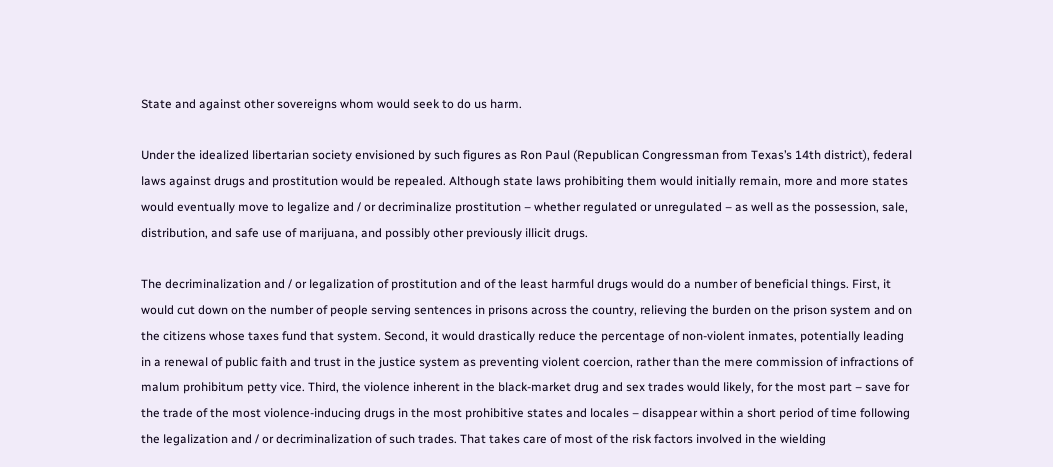State and against other sovereigns whom would seek to do us harm.

Under the idealized libertarian society envisioned by such figures as Ron Paul (Republican Congressman from Texas’s 14th district), federal laws against drugs and prostitution would be repealed. Although state laws prohibiting them would initially remain, more and more states would eventually move to legalize and / or decriminalize prostitution – whether regulated or unregulated – as well as the possession, sale, distribution, and safe use of marijuana, and possibly other previously illicit drugs.

The decriminalization and / or legalization of prostitution and of the least harmful drugs would do a number of beneficial things. First, it would cut down on the number of people serving sentences in prisons across the country, relieving the burden on the prison system and on the citizens whose taxes fund that system. Second, it would drastically reduce the percentage of non-violent inmates, potentially leading in a renewal of public faith and trust in the justice system as preventing violent coercion, rather than the mere commission of infractions of malum prohibitum petty vice. Third, the violence inherent in the black-market drug and sex trades would likely, for the most part – save for the trade of the most violence-inducing drugs in the most prohibitive states and locales – disappear within a short period of time following the legalization and / or decriminalization of such trades. That takes care of most of the risk factors involved in the wielding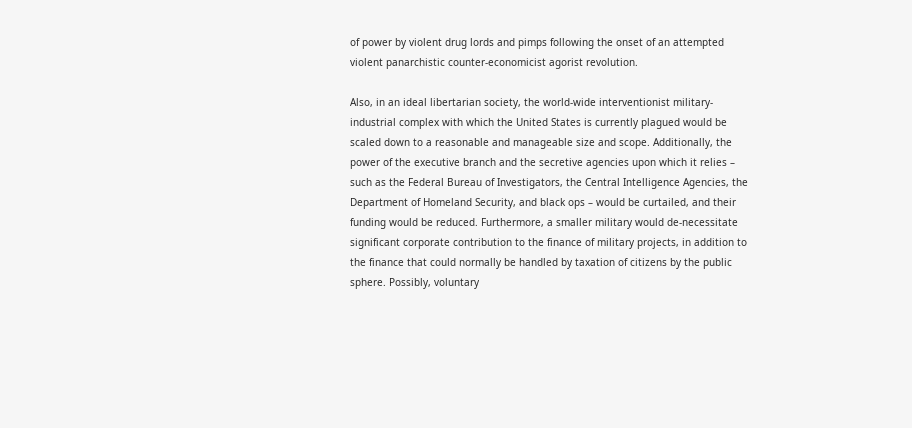of power by violent drug lords and pimps following the onset of an attempted violent panarchistic counter-economicist agorist revolution.

Also, in an ideal libertarian society, the world-wide interventionist military-industrial complex with which the United States is currently plagued would be scaled down to a reasonable and manageable size and scope. Additionally, the power of the executive branch and the secretive agencies upon which it relies – such as the Federal Bureau of Investigators, the Central Intelligence Agencies, the Department of Homeland Security, and black ops – would be curtailed, and their funding would be reduced. Furthermore, a smaller military would de-necessitate significant corporate contribution to the finance of military projects, in addition to the finance that could normally be handled by taxation of citizens by the public sphere. Possibly, voluntary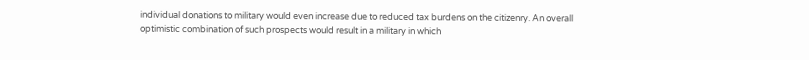individual donations to military would even increase due to reduced tax burdens on the citizenry. An overall optimistic combination of such prospects would result in a military in which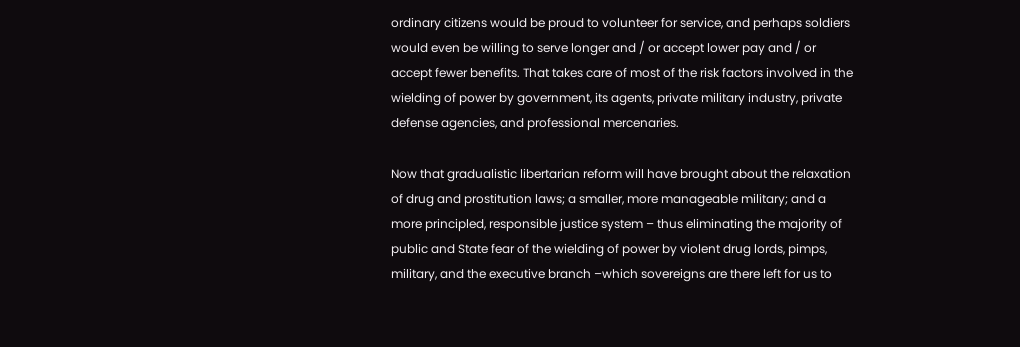ordinary citizens would be proud to volunteer for service, and perhaps soldiers would even be willing to serve longer and / or accept lower pay and / or accept fewer benefits. That takes care of most of the risk factors involved in the wielding of power by government, its agents, private military industry, private defense agencies, and professional mercenaries.

Now that gradualistic libertarian reform will have brought about the relaxation of drug and prostitution laws; a smaller, more manageable military; and a more principled, responsible justice system – thus eliminating the majority of public and State fear of the wielding of power by violent drug lords, pimps, military, and the executive branch –which sovereigns are there left for us to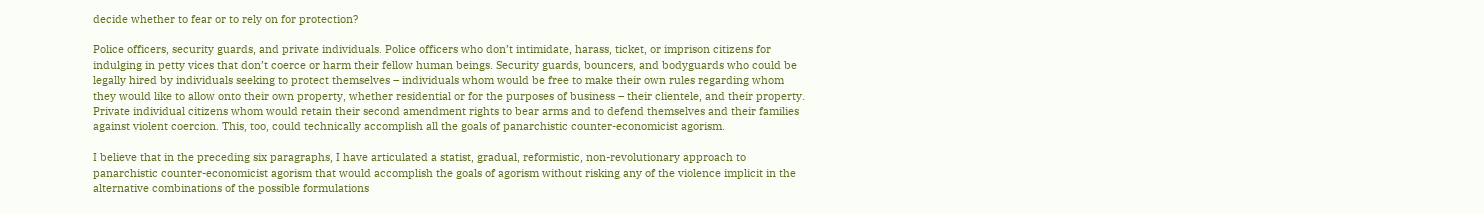decide whether to fear or to rely on for protection?

Police officers, security guards, and private individuals. Police officers who don’t intimidate, harass, ticket, or imprison citizens for indulging in petty vices that don’t coerce or harm their fellow human beings. Security guards, bouncers, and bodyguards who could be legally hired by individuals seeking to protect themselves – individuals whom would be free to make their own rules regarding whom they would like to allow onto their own property, whether residential or for the purposes of business – their clientele, and their property. Private individual citizens whom would retain their second amendment rights to bear arms and to defend themselves and their families against violent coercion. This, too, could technically accomplish all the goals of panarchistic counter-economicist agorism.

I believe that in the preceding six paragraphs, I have articulated a statist, gradual, reformistic, non-revolutionary approach to panarchistic counter-economicist agorism that would accomplish the goals of agorism without risking any of the violence implicit in the alternative combinations of the possible formulations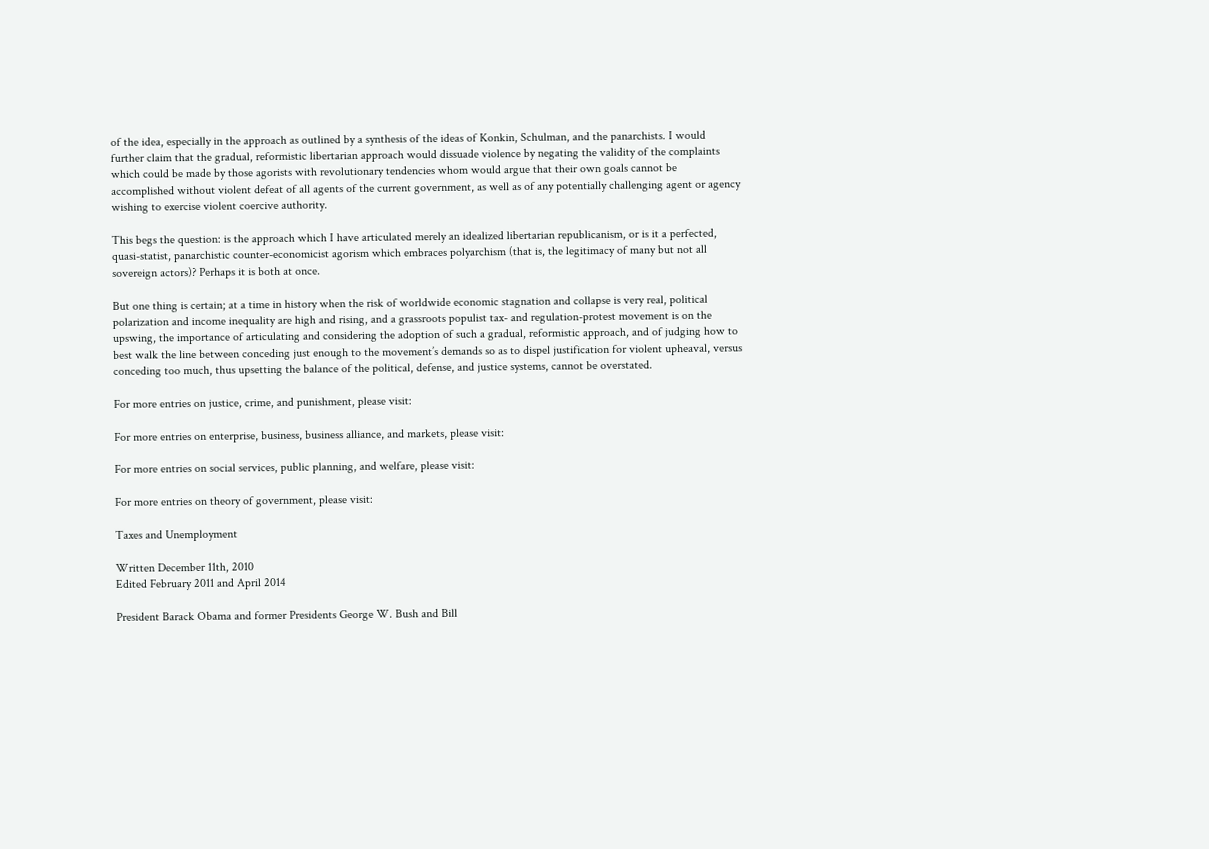of the idea, especially in the approach as outlined by a synthesis of the ideas of Konkin, Schulman, and the panarchists. I would further claim that the gradual, reformistic libertarian approach would dissuade violence by negating the validity of the complaints which could be made by those agorists with revolutionary tendencies whom would argue that their own goals cannot be accomplished without violent defeat of all agents of the current government, as well as of any potentially challenging agent or agency wishing to exercise violent coercive authority.

This begs the question: is the approach which I have articulated merely an idealized libertarian republicanism, or is it a perfected, quasi-statist, panarchistic counter-economicist agorism which embraces polyarchism (that is, the legitimacy of many but not all sovereign actors)? Perhaps it is both at once.

But one thing is certain; at a time in history when the risk of worldwide economic stagnation and collapse is very real, political polarization and income inequality are high and rising, and a grassroots populist tax- and regulation-protest movement is on the upswing, the importance of articulating and considering the adoption of such a gradual, reformistic approach, and of judging how to best walk the line between conceding just enough to the movement’s demands so as to dispel justification for violent upheaval, versus conceding too much, thus upsetting the balance of the political, defense, and justice systems, cannot be overstated.

For more entries on justice, crime, and punishment, please visit:

For more entries on enterprise, business, business alliance, and markets, please visit:

For more entries on social services, public planning, and welfare, please visit:

For more entries on theory of government, please visit:

Taxes and Unemployment

Written December 11th, 2010
Edited February 2011 and April 2014

President Barack Obama and former Presidents George W. Bush and Bill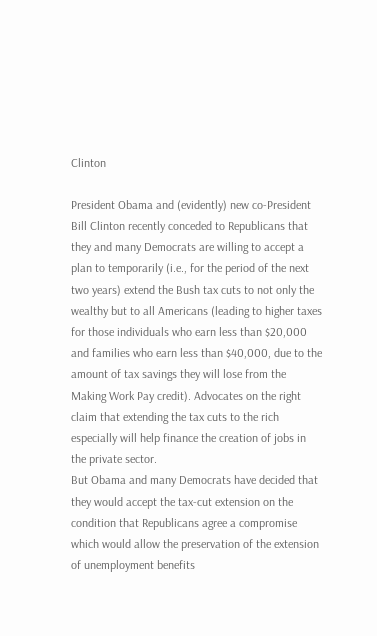Clinton

President Obama and (evidently) new co-President Bill Clinton recently conceded to Republicans that they and many Democrats are willing to accept a plan to temporarily (i.e., for the period of the next two years) extend the Bush tax cuts to not only the wealthy but to all Americans (leading to higher taxes for those individuals who earn less than $20,000 and families who earn less than $40,000, due to the amount of tax savings they will lose from the Making Work Pay credit). Advocates on the right claim that extending the tax cuts to the rich especially will help finance the creation of jobs in the private sector.
But Obama and many Democrats have decided that they would accept the tax-cut extension on the condition that Republicans agree a compromise which would allow the preservation of the extension of unemployment benefits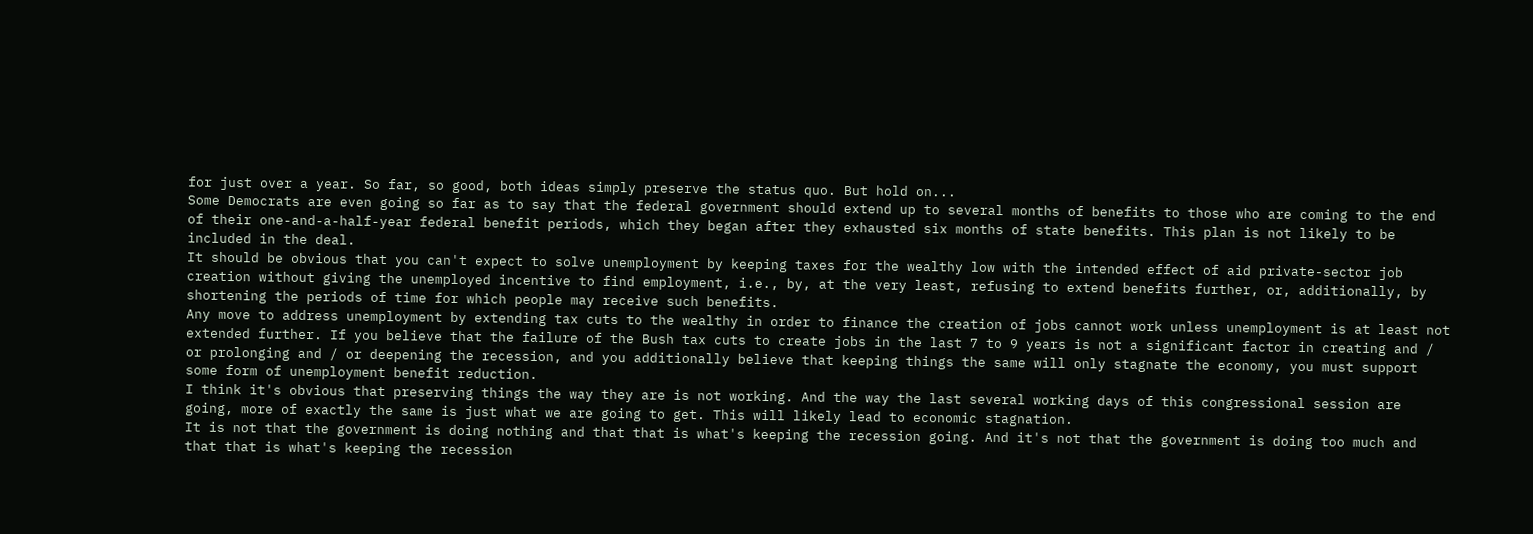for just over a year. So far, so good, both ideas simply preserve the status quo. But hold on...
Some Democrats are even going so far as to say that the federal government should extend up to several months of benefits to those who are coming to the end of their one-and-a-half-year federal benefit periods, which they began after they exhausted six months of state benefits. This plan is not likely to be included in the deal.
It should be obvious that you can't expect to solve unemployment by keeping taxes for the wealthy low with the intended effect of aid private-sector job creation without giving the unemployed incentive to find employment, i.e., by, at the very least, refusing to extend benefits further, or, additionally, by shortening the periods of time for which people may receive such benefits.
Any move to address unemployment by extending tax cuts to the wealthy in order to finance the creation of jobs cannot work unless unemployment is at least not extended further. If you believe that the failure of the Bush tax cuts to create jobs in the last 7 to 9 years is not a significant factor in creating and / or prolonging and / or deepening the recession, and you additionally believe that keeping things the same will only stagnate the economy, you must support some form of unemployment benefit reduction.
I think it's obvious that preserving things the way they are is not working. And the way the last several working days of this congressional session are going, more of exactly the same is just what we are going to get. This will likely lead to economic stagnation.
It is not that the government is doing nothing and that that is what's keeping the recession going. And it's not that the government is doing too much and that that is what's keeping the recession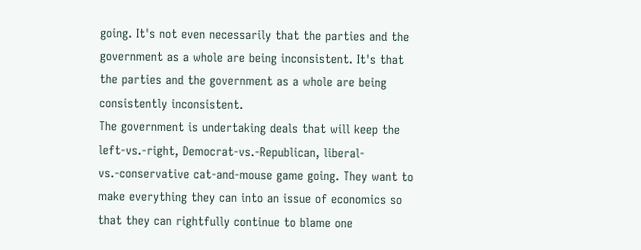going. It's not even necessarily that the parties and the government as a whole are being inconsistent. It's that the parties and the government as a whole are being consistently inconsistent.
The government is undertaking deals that will keep the left-vs.-right, Democrat-vs.-Republican, liberal-vs.-conservative cat-and-mouse game going. They want to make everything they can into an issue of economics so that they can rightfully continue to blame one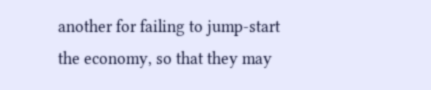another for failing to jump-start the economy, so that they may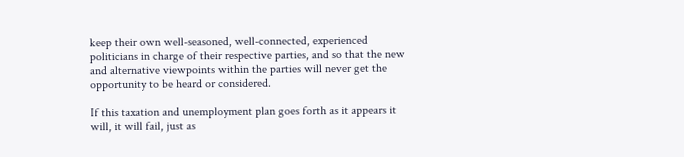keep their own well-seasoned, well-connected, experienced politicians in charge of their respective parties, and so that the new and alternative viewpoints within the parties will never get the opportunity to be heard or considered.

If this taxation and unemployment plan goes forth as it appears it will, it will fail, just as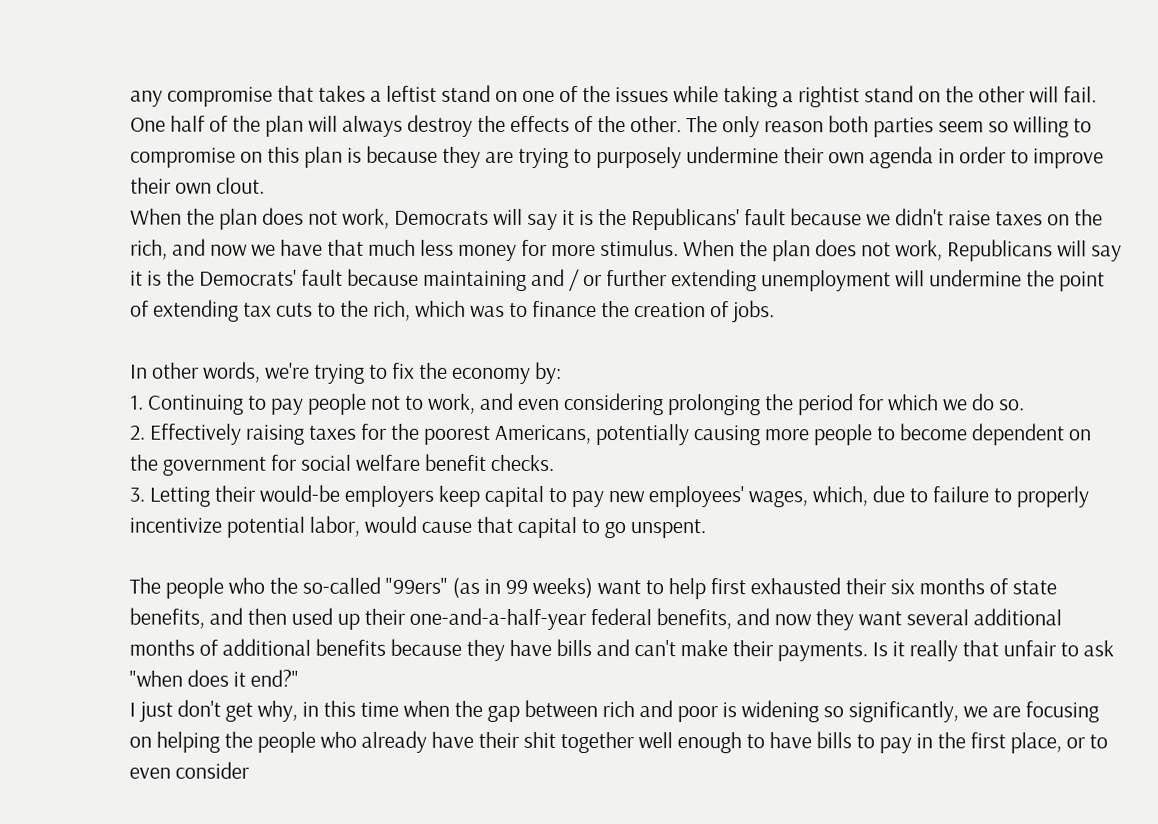any compromise that takes a leftist stand on one of the issues while taking a rightist stand on the other will fail. One half of the plan will always destroy the effects of the other. The only reason both parties seem so willing to compromise on this plan is because they are trying to purposely undermine their own agenda in order to improve their own clout.
When the plan does not work, Democrats will say it is the Republicans' fault because we didn't raise taxes on the rich, and now we have that much less money for more stimulus. When the plan does not work, Republicans will say it is the Democrats' fault because maintaining and / or further extending unemployment will undermine the point of extending tax cuts to the rich, which was to finance the creation of jobs.

In other words, we're trying to fix the economy by:
1. Continuing to pay people not to work, and even considering prolonging the period for which we do so.
2. Effectively raising taxes for the poorest Americans, potentially causing more people to become dependent on the government for social welfare benefit checks.
3. Letting their would-be employers keep capital to pay new employees' wages, which, due to failure to properly incentivize potential labor, would cause that capital to go unspent.

The people who the so-called "99ers" (as in 99 weeks) want to help first exhausted their six months of state benefits, and then used up their one-and-a-half-year federal benefits, and now they want several additional months of additional benefits because they have bills and can't make their payments. Is it really that unfair to ask "when does it end?"
I just don't get why, in this time when the gap between rich and poor is widening so significantly, we are focusing on helping the people who already have their shit together well enough to have bills to pay in the first place, or to even consider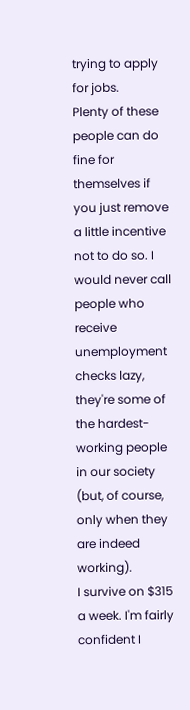trying to apply for jobs.
Plenty of these people can do fine for themselves if you just remove a little incentive not to do so. I would never call people who receive unemployment checks lazy, they're some of the hardest-working people in our society (but, of course, only when they are indeed working).
I survive on $315 a week. I'm fairly confident I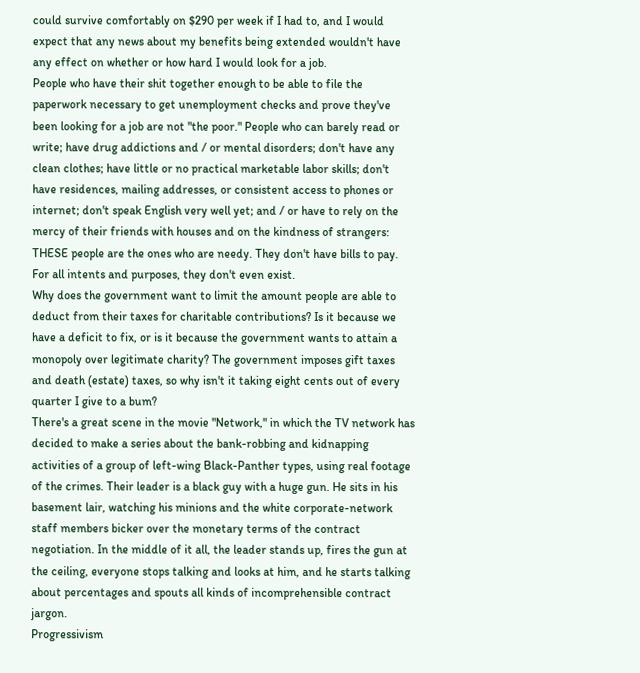could survive comfortably on $290 per week if I had to, and I would expect that any news about my benefits being extended wouldn't have any effect on whether or how hard I would look for a job.
People who have their shit together enough to be able to file the paperwork necessary to get unemployment checks and prove they've been looking for a job are not "the poor." People who can barely read or write; have drug addictions and / or mental disorders; don't have any clean clothes; have little or no practical marketable labor skills; don't have residences, mailing addresses, or consistent access to phones or internet; don't speak English very well yet; and / or have to rely on the mercy of their friends with houses and on the kindness of strangers: THESE people are the ones who are needy. They don't have bills to pay. For all intents and purposes, they don't even exist.
Why does the government want to limit the amount people are able to deduct from their taxes for charitable contributions? Is it because we have a deficit to fix, or is it because the government wants to attain a monopoly over legitimate charity? The government imposes gift taxes and death (estate) taxes, so why isn't it taking eight cents out of every quarter I give to a bum?
There's a great scene in the movie "Network," in which the TV network has decided to make a series about the bank-robbing and kidnapping activities of a group of left-wing Black-Panther types, using real footage of the crimes. Their leader is a black guy with a huge gun. He sits in his basement lair, watching his minions and the white corporate-network staff members bicker over the monetary terms of the contract negotiation. In the middle of it all, the leader stands up, fires the gun at the ceiling, everyone stops talking and looks at him, and he starts talking about percentages and spouts all kinds of incomprehensible contract jargon.
Progressivism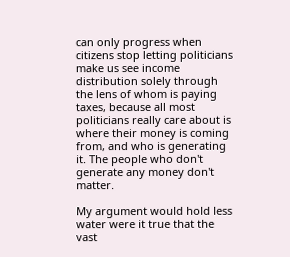can only progress when citizens stop letting politicians make us see income distribution solely through the lens of whom is paying taxes, because all most politicians really care about is where their money is coming from, and who is generating it. The people who don't generate any money don't matter.

My argument would hold less water were it true that the vast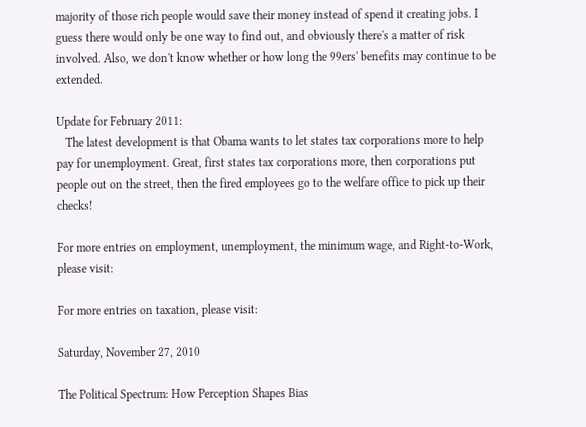majority of those rich people would save their money instead of spend it creating jobs. I guess there would only be one way to find out, and obviously there's a matter of risk involved. Also, we don't know whether or how long the 99ers' benefits may continue to be extended.

Update for February 2011:
   The latest development is that Obama wants to let states tax corporations more to help pay for unemployment. Great, first states tax corporations more, then corporations put people out on the street, then the fired employees go to the welfare office to pick up their checks!

For more entries on employment, unemployment, the minimum wage, and Right-to-Work, please visit:

For more entries on taxation, please visit:

Saturday, November 27, 2010

The Political Spectrum: How Perception Shapes Bias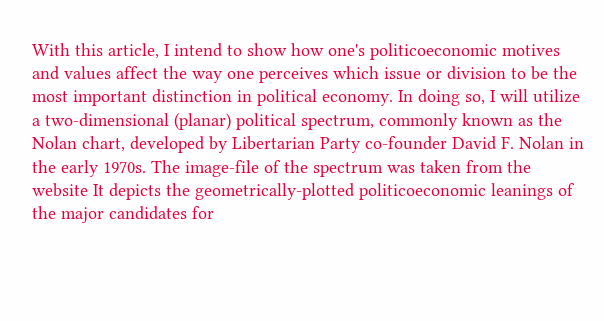With this article, I intend to show how one's politicoeconomic motives and values affect the way one perceives which issue or division to be the most important distinction in political economy. In doing so, I will utilize a two-dimensional (planar) political spectrum, commonly known as the Nolan chart, developed by Libertarian Party co-founder David F. Nolan in the early 1970s. The image-file of the spectrum was taken from the website It depicts the geometrically-plotted politicoeconomic leanings of the major candidates for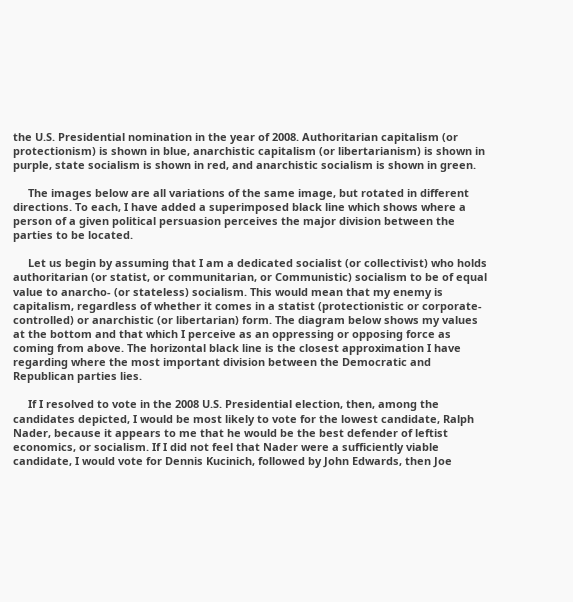the U.S. Presidential nomination in the year of 2008. Authoritarian capitalism (or protectionism) is shown in blue, anarchistic capitalism (or libertarianism) is shown in purple, state socialism is shown in red, and anarchistic socialism is shown in green.

     The images below are all variations of the same image, but rotated in different directions. To each, I have added a superimposed black line which shows where a person of a given political persuasion perceives the major division between the parties to be located.

     Let us begin by assuming that I am a dedicated socialist (or collectivist) who holds authoritarian (or statist, or communitarian, or Communistic) socialism to be of equal value to anarcho- (or stateless) socialism. This would mean that my enemy is capitalism, regardless of whether it comes in a statist (protectionistic or corporate-controlled) or anarchistic (or libertarian) form. The diagram below shows my values at the bottom and that which I perceive as an oppressing or opposing force as coming from above. The horizontal black line is the closest approximation I have regarding where the most important division between the Democratic and Republican parties lies.

     If I resolved to vote in the 2008 U.S. Presidential election, then, among the candidates depicted, I would be most likely to vote for the lowest candidate, Ralph Nader, because it appears to me that he would be the best defender of leftist economics, or socialism. If I did not feel that Nader were a sufficiently viable candidate, I would vote for Dennis Kucinich, followed by John Edwards, then Joe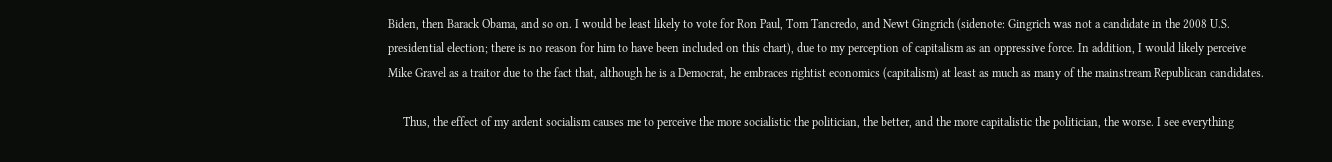Biden, then Barack Obama, and so on. I would be least likely to vote for Ron Paul, Tom Tancredo, and Newt Gingrich (sidenote: Gingrich was not a candidate in the 2008 U.S. presidential election; there is no reason for him to have been included on this chart), due to my perception of capitalism as an oppressive force. In addition, I would likely perceive Mike Gravel as a traitor due to the fact that, although he is a Democrat, he embraces rightist economics (capitalism) at least as much as many of the mainstream Republican candidates.

     Thus, the effect of my ardent socialism causes me to perceive the more socialistic the politician, the better, and the more capitalistic the politician, the worse. I see everything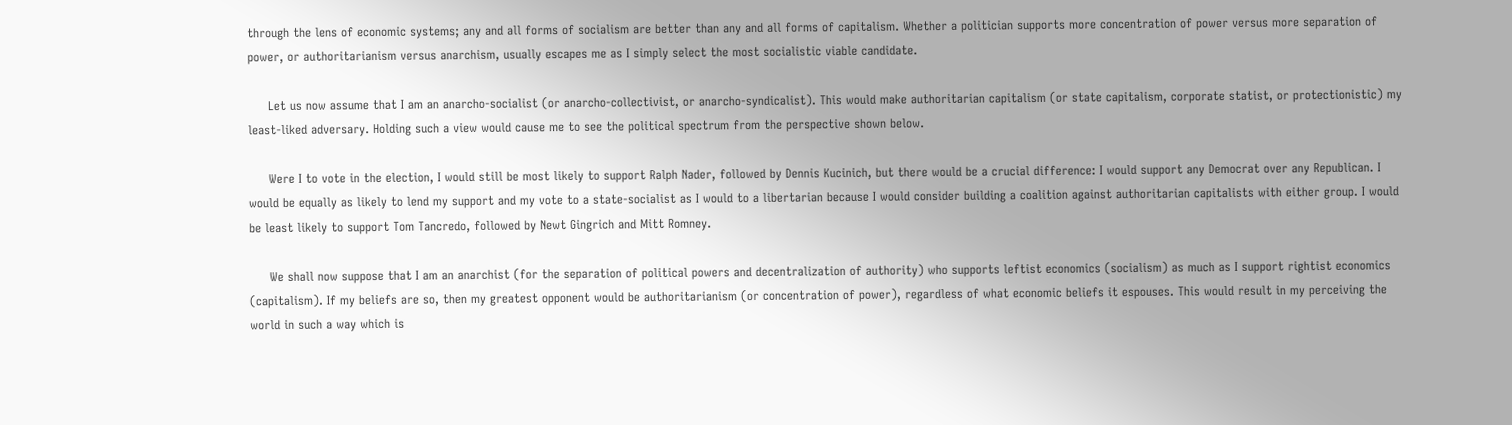through the lens of economic systems; any and all forms of socialism are better than any and all forms of capitalism. Whether a politician supports more concentration of power versus more separation of power, or authoritarianism versus anarchism, usually escapes me as I simply select the most socialistic viable candidate.

     Let us now assume that I am an anarcho-socialist (or anarcho-collectivist, or anarcho-syndicalist). This would make authoritarian capitalism (or state capitalism, corporate statist, or protectionistic) my least-liked adversary. Holding such a view would cause me to see the political spectrum from the perspective shown below.

     Were I to vote in the election, I would still be most likely to support Ralph Nader, followed by Dennis Kucinich, but there would be a crucial difference: I would support any Democrat over any Republican. I would be equally as likely to lend my support and my vote to a state-socialist as I would to a libertarian because I would consider building a coalition against authoritarian capitalists with either group. I would be least likely to support Tom Tancredo, followed by Newt Gingrich and Mitt Romney.

     We shall now suppose that I am an anarchist (for the separation of political powers and decentralization of authority) who supports leftist economics (socialism) as much as I support rightist economics (capitalism). If my beliefs are so, then my greatest opponent would be authoritarianism (or concentration of power), regardless of what economic beliefs it espouses. This would result in my perceiving the world in such a way which is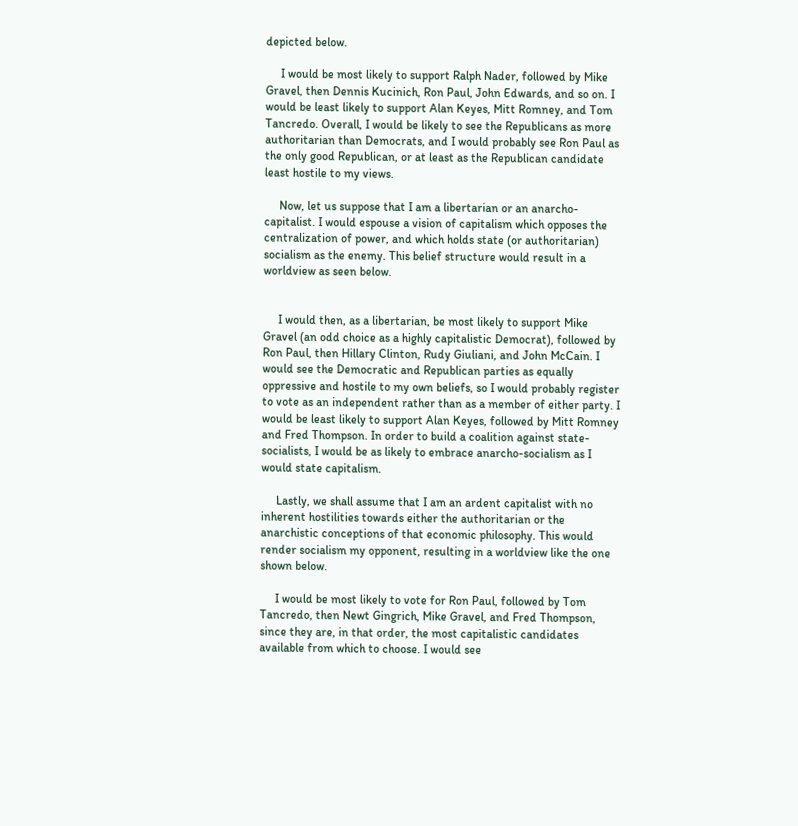depicted below.

     I would be most likely to support Ralph Nader, followed by Mike Gravel, then Dennis Kucinich, Ron Paul, John Edwards, and so on. I would be least likely to support Alan Keyes, Mitt Romney, and Tom Tancredo. Overall, I would be likely to see the Republicans as more authoritarian than Democrats, and I would probably see Ron Paul as the only good Republican, or at least as the Republican candidate least hostile to my views.

     Now, let us suppose that I am a libertarian or an anarcho-capitalist. I would espouse a vision of capitalism which opposes the centralization of power, and which holds state (or authoritarian) socialism as the enemy. This belief structure would result in a worldview as seen below.


     I would then, as a libertarian, be most likely to support Mike Gravel (an odd choice as a highly capitalistic Democrat), followed by Ron Paul, then Hillary Clinton, Rudy Giuliani, and John McCain. I would see the Democratic and Republican parties as equally oppressive and hostile to my own beliefs, so I would probably register to vote as an independent rather than as a member of either party. I would be least likely to support Alan Keyes, followed by Mitt Romney and Fred Thompson. In order to build a coalition against state-socialists, I would be as likely to embrace anarcho-socialism as I would state capitalism.

     Lastly, we shall assume that I am an ardent capitalist with no inherent hostilities towards either the authoritarian or the anarchistic conceptions of that economic philosophy. This would render socialism my opponent, resulting in a worldview like the one shown below.

     I would be most likely to vote for Ron Paul, followed by Tom Tancredo, then Newt Gingrich, Mike Gravel, and Fred Thompson, since they are, in that order, the most capitalistic candidates available from which to choose. I would see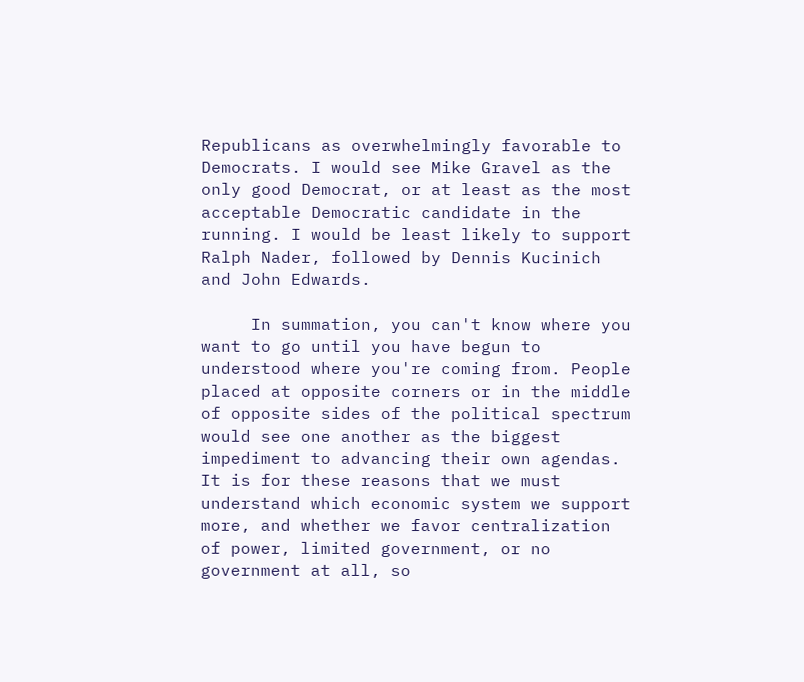Republicans as overwhelmingly favorable to Democrats. I would see Mike Gravel as the only good Democrat, or at least as the most acceptable Democratic candidate in the running. I would be least likely to support Ralph Nader, followed by Dennis Kucinich and John Edwards.

     In summation, you can't know where you want to go until you have begun to understood where you're coming from. People placed at opposite corners or in the middle of opposite sides of the political spectrum would see one another as the biggest impediment to advancing their own agendas. It is for these reasons that we must understand which economic system we support more, and whether we favor centralization of power, limited government, or no government at all, so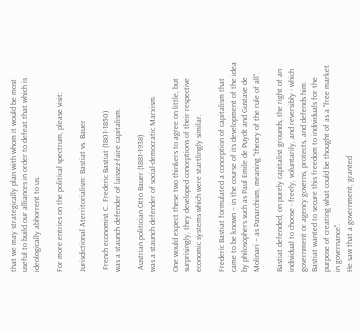that we may strategically plan with whom it would be most useful to build our alliances in order to defeat that which is ideologically abhorrent to us.

For more entries on the political spectrum, please visit:

Jurisdictional Aterritorialism: Bastiat vs. Bauer

 French economist C. Frederic Bastiat (1801-1850)
was a staunch defender of laissez-faire capitalism.

 Austrian politician Otto Bauer (1881-1938)
was a staunch defender of social-democratic Marxism.

One would expect these two thinkers to agree on little, but surprisingly, they developed conceptions of their respective economic systems which were startlingly similar.

Frederic Bastiat formulated a conception of capitalism that came to be known – in the course of its development of the idea by philosophers such as Paul Emile de Puydt and Gustave de Molinari – as Panarchism, meaning "theory of the rule of all".

Bastiat defended, on purely capitalist grounds, the right of an individual to choose - freely, voluntarily, and reversibly - which government or agency governs, protects, and defends him. Bastiat wanted to secure this freedom to individuals for the purpose of creating what could be thought of as a "free market in governance".
He saw that a government, granted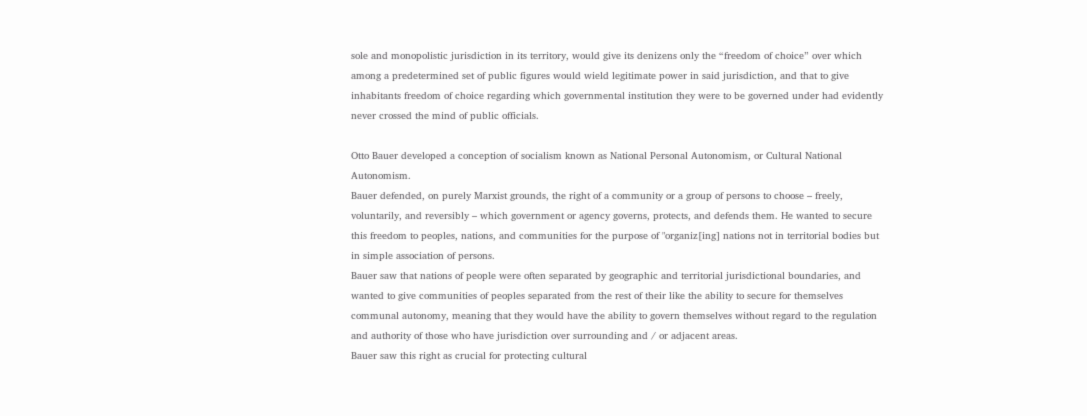sole and monopolistic jurisdiction in its territory, would give its denizens only the “freedom of choice” over which among a predetermined set of public figures would wield legitimate power in said jurisdiction, and that to give inhabitants freedom of choice regarding which governmental institution they were to be governed under had evidently never crossed the mind of public officials.

Otto Bauer developed a conception of socialism known as National Personal Autonomism, or Cultural National Autonomism.
Bauer defended, on purely Marxist grounds, the right of a community or a group of persons to choose – freely, voluntarily, and reversibly – which government or agency governs, protects, and defends them. He wanted to secure this freedom to peoples, nations, and communities for the purpose of "organiz[ing] nations not in territorial bodies but in simple association of persons.
Bauer saw that nations of people were often separated by geographic and territorial jurisdictional boundaries, and wanted to give communities of peoples separated from the rest of their like the ability to secure for themselves communal autonomy, meaning that they would have the ability to govern themselves without regard to the regulation and authority of those who have jurisdiction over surrounding and / or adjacent areas.
Bauer saw this right as crucial for protecting cultural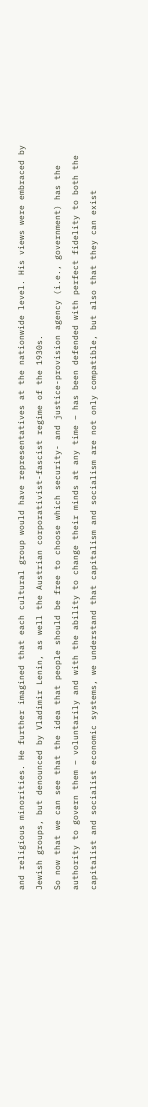and religious minorities. He further imagined that each cultural group would have representatives at the nationwide level. His views were embraced by Jewish groups, but denounced by Vladimir Lenin, as well the Austrian corporativist-fascist regime of the 1930s.
So now that we can see that the idea that people should be free to choose which security- and justice-provision agency (i.e., government) has the authority to govern them – voluntarily and with the ability to change their minds at any time – has been defended with perfect fidelity to both the capitalist and socialist economic systems, we understand that capitalism and socialism are not only compatible, but also that they can exist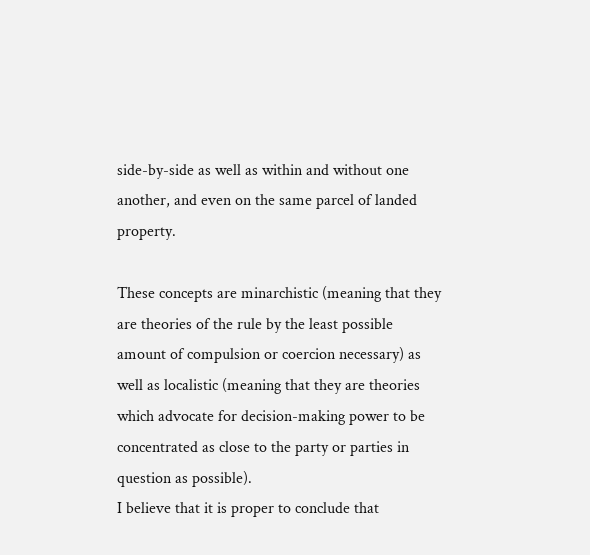side-by-side as well as within and without one another, and even on the same parcel of landed property.

These concepts are minarchistic (meaning that they are theories of the rule by the least possible amount of compulsion or coercion necessary) as well as localistic (meaning that they are theories which advocate for decision-making power to be concentrated as close to the party or parties in question as possible).
I believe that it is proper to conclude that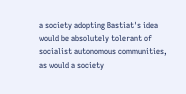a society adopting Bastiat's idea would be absolutely tolerant of socialist autonomous communities, as would a society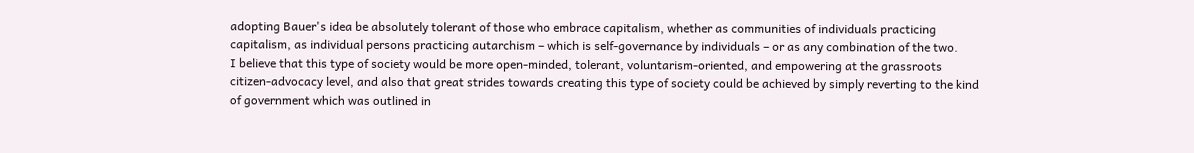adopting Bauer's idea be absolutely tolerant of those who embrace capitalism, whether as communities of individuals practicing capitalism, as individual persons practicing autarchism – which is self-governance by individuals – or as any combination of the two.
I believe that this type of society would be more open-minded, tolerant, voluntarism-oriented, and empowering at the grassroots citizen-advocacy level, and also that great strides towards creating this type of society could be achieved by simply reverting to the kind of government which was outlined in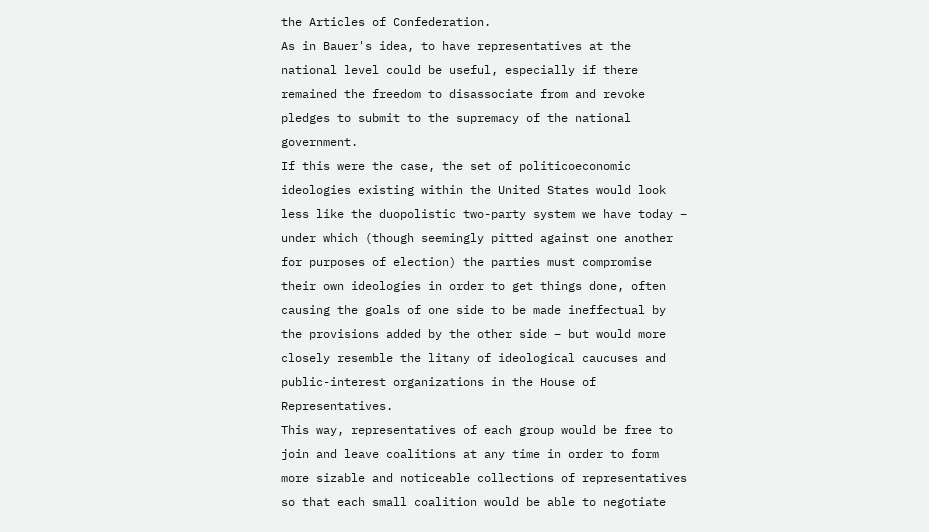the Articles of Confederation.
As in Bauer's idea, to have representatives at the national level could be useful, especially if there remained the freedom to disassociate from and revoke pledges to submit to the supremacy of the national government.
If this were the case, the set of politicoeconomic ideologies existing within the United States would look less like the duopolistic two-party system we have today – under which (though seemingly pitted against one another for purposes of election) the parties must compromise their own ideologies in order to get things done, often causing the goals of one side to be made ineffectual by the provisions added by the other side – but would more closely resemble the litany of ideological caucuses and public-interest organizations in the House of Representatives.
This way, representatives of each group would be free to join and leave coalitions at any time in order to form more sizable and noticeable collections of representatives so that each small coalition would be able to negotiate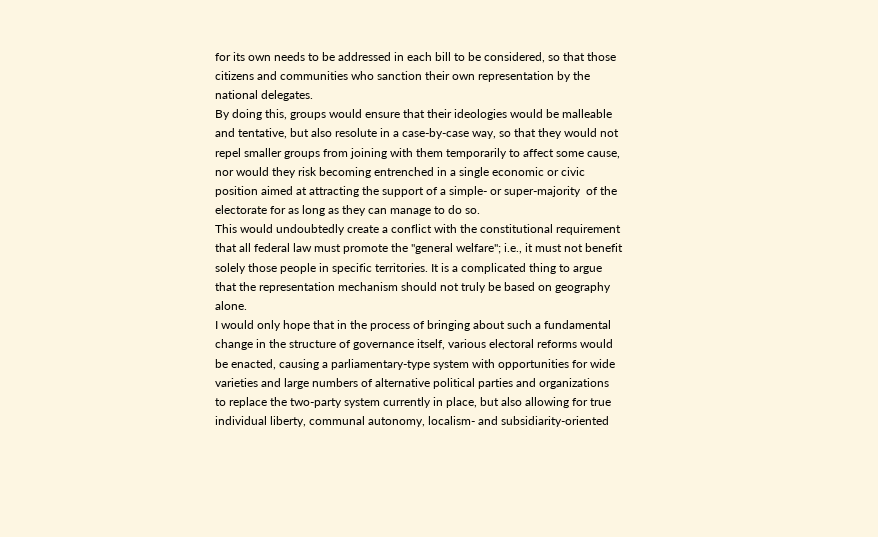for its own needs to be addressed in each bill to be considered, so that those citizens and communities who sanction their own representation by the national delegates.
By doing this, groups would ensure that their ideologies would be malleable and tentative, but also resolute in a case-by-case way, so that they would not repel smaller groups from joining with them temporarily to affect some cause, nor would they risk becoming entrenched in a single economic or civic position aimed at attracting the support of a simple- or super-majority  of the electorate for as long as they can manage to do so.
This would undoubtedly create a conflict with the constitutional requirement that all federal law must promote the "general welfare"; i.e., it must not benefit solely those people in specific territories. It is a complicated thing to argue that the representation mechanism should not truly be based on geography alone.
I would only hope that in the process of bringing about such a fundamental change in the structure of governance itself, various electoral reforms would be enacted, causing a parliamentary-type system with opportunities for wide varieties and large numbers of alternative political parties and organizations to replace the two-party system currently in place, but also allowing for true individual liberty, communal autonomy, localism- and subsidiarity-oriented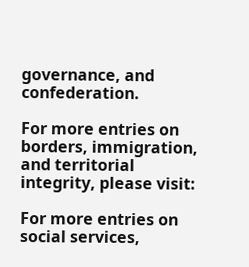governance, and confederation.

For more entries on borders, immigration, and territorial integrity, please visit:

For more entries on social services,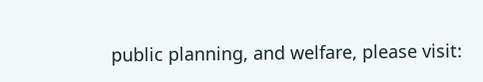public planning, and welfare, please visit: